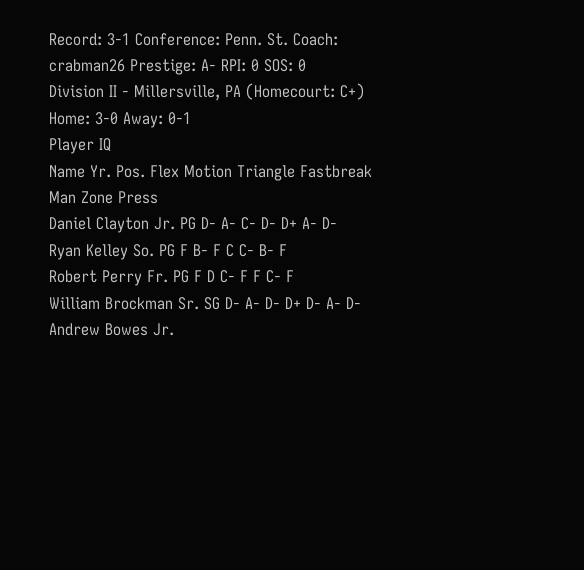Record: 3-1 Conference: Penn. St. Coach: crabman26 Prestige: A- RPI: 0 SOS: 0
Division II - Millersville, PA (Homecourt: C+)
Home: 3-0 Away: 0-1
Player IQ
Name Yr. Pos. Flex Motion Triangle Fastbreak Man Zone Press
Daniel Clayton Jr. PG D- A- C- D- D+ A- D-
Ryan Kelley So. PG F B- F C C- B- F
Robert Perry Fr. PG F D C- F F C- F
William Brockman Sr. SG D- A- D- D+ D- A- D-
Andrew Bowes Jr.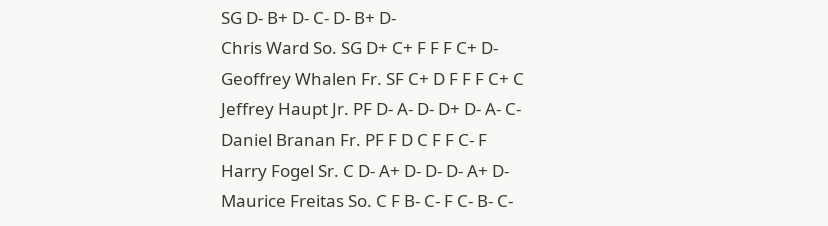SG D- B+ D- C- D- B+ D-
Chris Ward So. SG D+ C+ F F F C+ D-
Geoffrey Whalen Fr. SF C+ D F F F C+ C
Jeffrey Haupt Jr. PF D- A- D- D+ D- A- C-
Daniel Branan Fr. PF F D C F F C- F
Harry Fogel Sr. C D- A+ D- D- D- A+ D-
Maurice Freitas So. C F B- C- F C- B- C-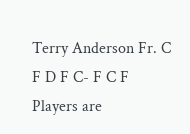Terry Anderson Fr. C F D F C- F C F
Players are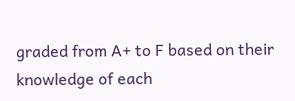graded from A+ to F based on their knowledge of each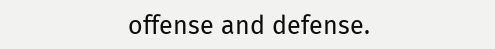offense and defense.